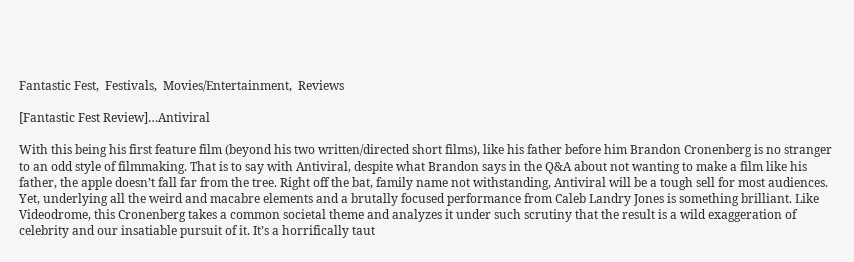Fantastic Fest,  Festivals,  Movies/Entertainment,  Reviews

[Fantastic Fest Review]…Antiviral

With this being his first feature film (beyond his two written/directed short films), like his father before him Brandon Cronenberg is no stranger to an odd style of filmmaking. That is to say with Antiviral, despite what Brandon says in the Q&A about not wanting to make a film like his father, the apple doesn’t fall far from the tree. Right off the bat, family name not withstanding, Antiviral will be a tough sell for most audiences. Yet, underlying all the weird and macabre elements and a brutally focused performance from Caleb Landry Jones is something brilliant. Like Videodrome, this Cronenberg takes a common societal theme and analyzes it under such scrutiny that the result is a wild exaggeration of celebrity and our insatiable pursuit of it. It’s a horrifically taut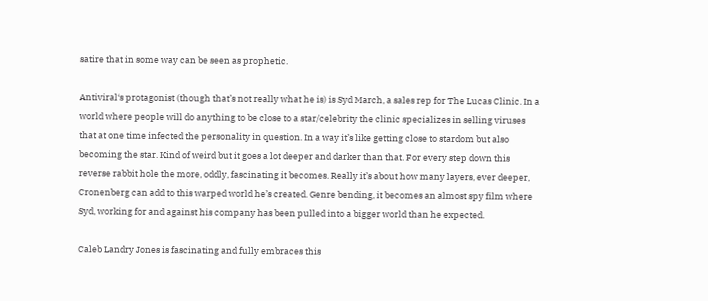satire that in some way can be seen as prophetic.

Antiviral‘s protagonist (though that’s not really what he is) is Syd March, a sales rep for The Lucas Clinic. In a world where people will do anything to be close to a star/celebrity the clinic specializes in selling viruses that at one time infected the personality in question. In a way it’s like getting close to stardom but also becoming the star. Kind of weird but it goes a lot deeper and darker than that. For every step down this reverse rabbit hole the more, oddly, fascinating it becomes. Really it’s about how many layers, ever deeper, Cronenberg can add to this warped world he’s created. Genre bending, it becomes an almost spy film where Syd, working for and against his company has been pulled into a bigger world than he expected.

Caleb Landry Jones is fascinating and fully embraces this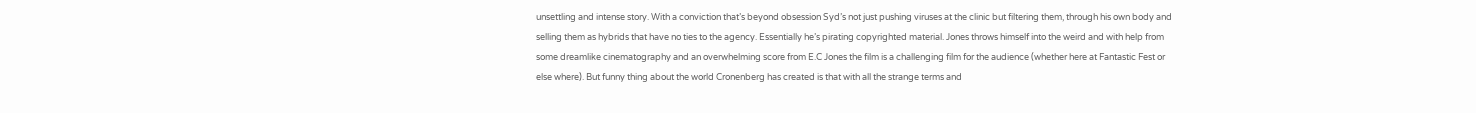unsettling and intense story. With a conviction that’s beyond obsession Syd’s not just pushing viruses at the clinic but filtering them, through his own body and selling them as hybrids that have no ties to the agency. Essentially he’s pirating copyrighted material. Jones throws himself into the weird and with help from some dreamlike cinematography and an overwhelming score from E.C Jones the film is a challenging film for the audience (whether here at Fantastic Fest or else where). But funny thing about the world Cronenberg has created is that with all the strange terms and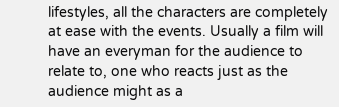lifestyles, all the characters are completely at ease with the events. Usually a film will have an everyman for the audience to relate to, one who reacts just as the audience might as a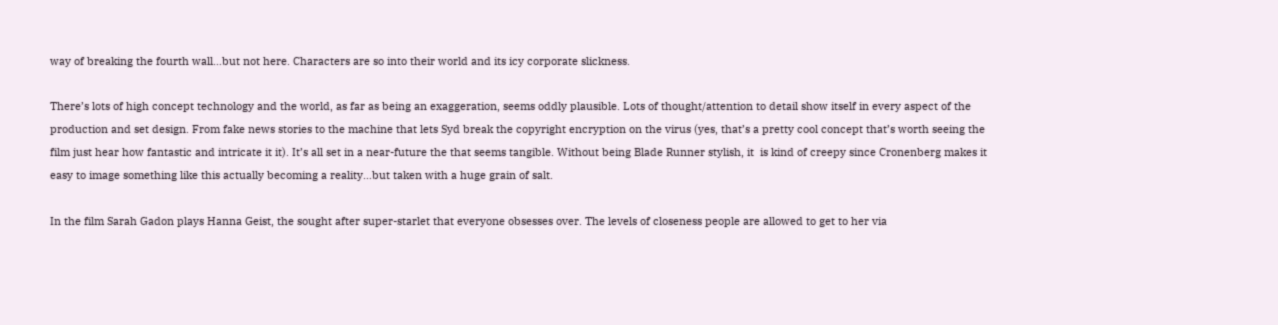way of breaking the fourth wall…but not here. Characters are so into their world and its icy corporate slickness.

There’s lots of high concept technology and the world, as far as being an exaggeration, seems oddly plausible. Lots of thought/attention to detail show itself in every aspect of the production and set design. From fake news stories to the machine that lets Syd break the copyright encryption on the virus (yes, that’s a pretty cool concept that’s worth seeing the film just hear how fantastic and intricate it it). It’s all set in a near-future the that seems tangible. Without being Blade Runner stylish, it  is kind of creepy since Cronenberg makes it easy to image something like this actually becoming a reality…but taken with a huge grain of salt.

In the film Sarah Gadon plays Hanna Geist, the sought after super-starlet that everyone obsesses over. The levels of closeness people are allowed to get to her via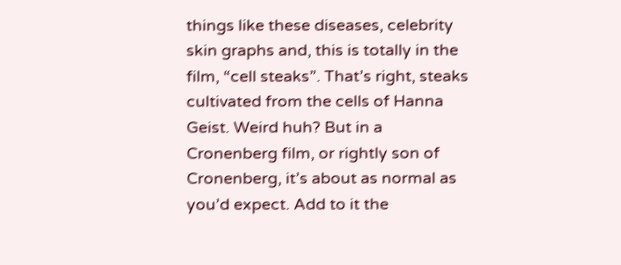things like these diseases, celebrity skin graphs and, this is totally in the film, “cell steaks”. That’s right, steaks cultivated from the cells of Hanna Geist. Weird huh? But in a Cronenberg film, or rightly son of Cronenberg, it’s about as normal as you’d expect. Add to it the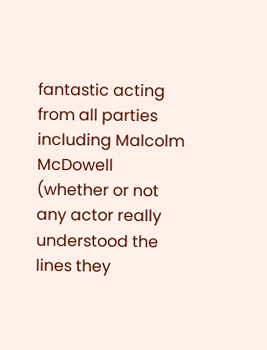fantastic acting from all parties including Malcolm McDowell (whether or not any actor really understood the lines they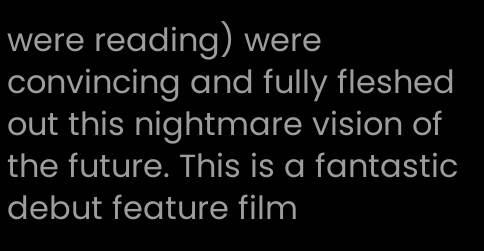were reading) were convincing and fully fleshed out this nightmare vision of the future. This is a fantastic debut feature film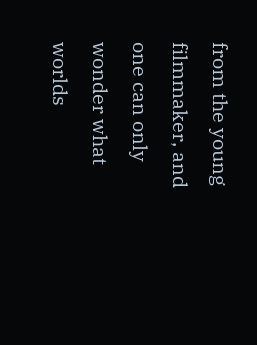from the young filmmaker, and one can only wonder what worlds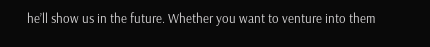he’ll show us in the future. Whether you want to venture into them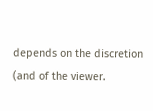depends on the discretion (and of the viewer.